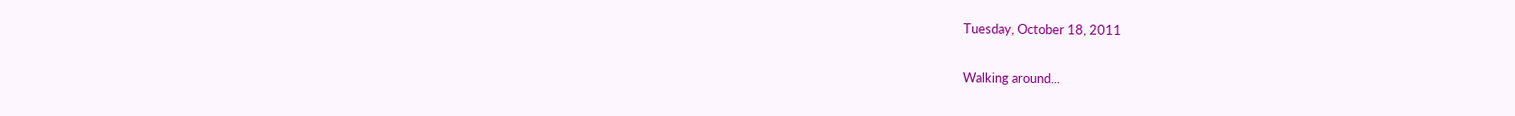Tuesday, October 18, 2011

Walking around...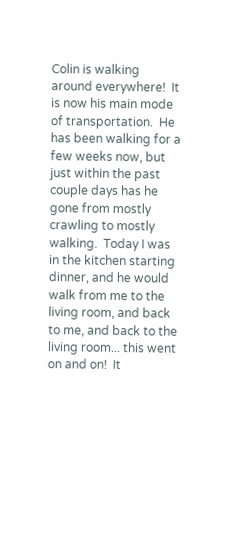Colin is walking around everywhere!  It is now his main mode of transportation.  He has been walking for a few weeks now, but just within the past couple days has he gone from mostly crawling to mostly walking.  Today I was in the kitchen starting dinner, and he would walk from me to the living room, and back to me, and back to the living room... this went on and on!  It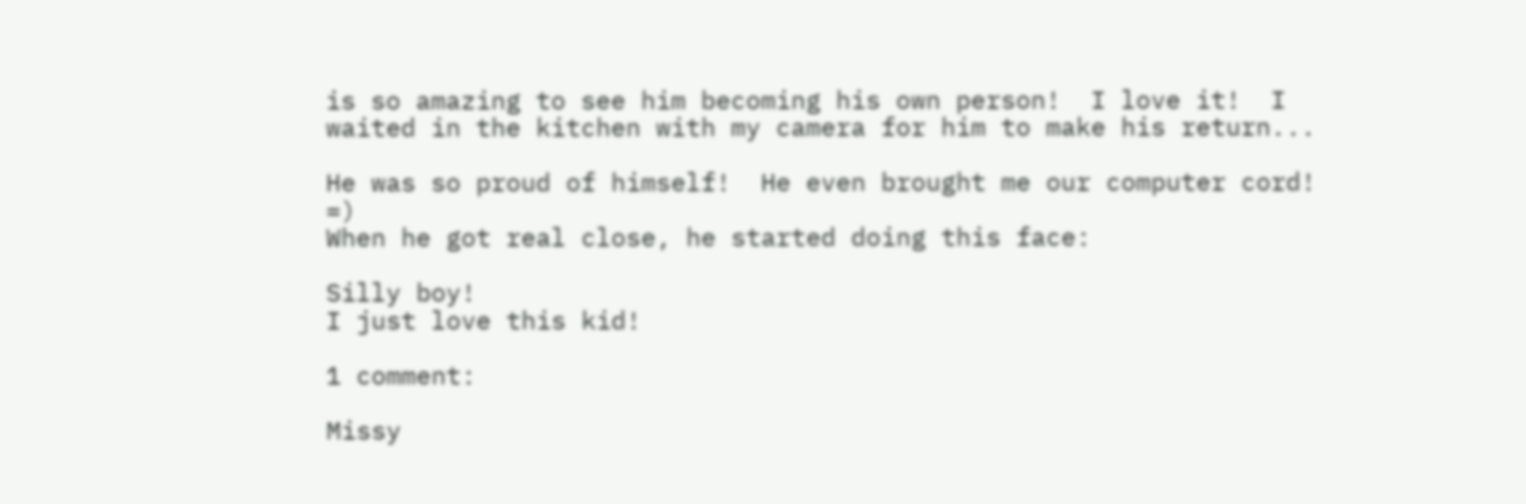is so amazing to see him becoming his own person!  I love it!  I waited in the kitchen with my camera for him to make his return...

He was so proud of himself!  He even brought me our computer cord!  =)
When he got real close, he started doing this face:

Silly boy!
I just love this kid!

1 comment:

Missy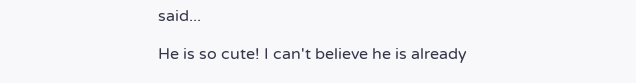said...

He is so cute! I can't believe he is already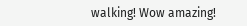walking! Wow amazing!